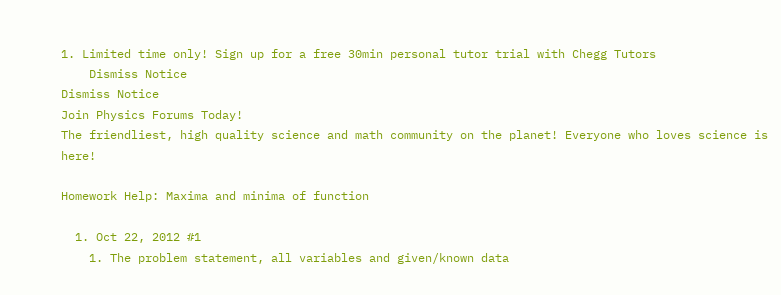1. Limited time only! Sign up for a free 30min personal tutor trial with Chegg Tutors
    Dismiss Notice
Dismiss Notice
Join Physics Forums Today!
The friendliest, high quality science and math community on the planet! Everyone who loves science is here!

Homework Help: Maxima and minima of function

  1. Oct 22, 2012 #1
    1. The problem statement, all variables and given/known data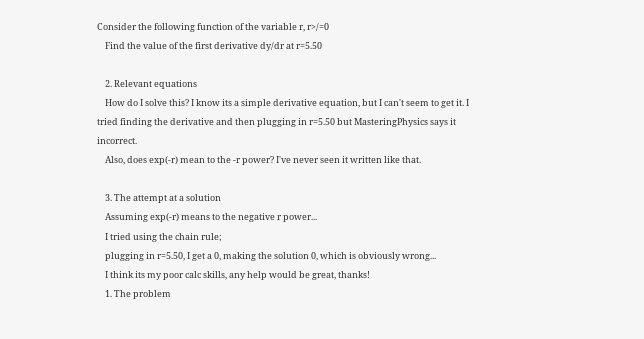Consider the following function of the variable r, r>/=0
    Find the value of the first derivative dy/dr at r=5.50

    2. Relevant equations
    How do I solve this? I know its a simple derivative equation, but I can't seem to get it. I tried finding the derivative and then plugging in r=5.50 but MasteringPhysics says it incorrect.
    Also, does exp(-r) mean to the -r power? I've never seen it written like that.

    3. The attempt at a solution
    Assuming exp(-r) means to the negative r power...
    I tried using the chain rule;
    plugging in r=5.50, I get a 0, making the solution 0, which is obviously wrong...
    I think its my poor calc skills, any help would be great, thanks!
    1. The problem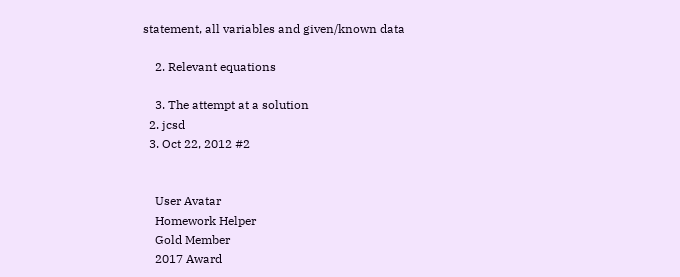statement, all variables and given/known data

    2. Relevant equations

    3. The attempt at a solution
  2. jcsd
  3. Oct 22, 2012 #2


    User Avatar
    Homework Helper
    Gold Member
    2017 Award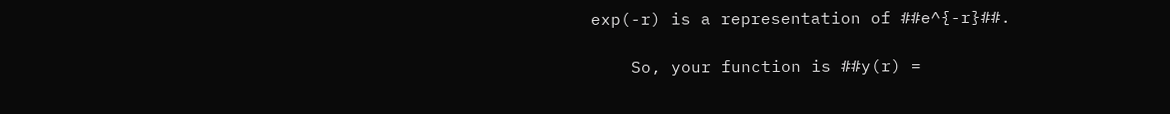exp(-r) is a representation of ##e^{-r}##.

    So, your function is ##y(r) =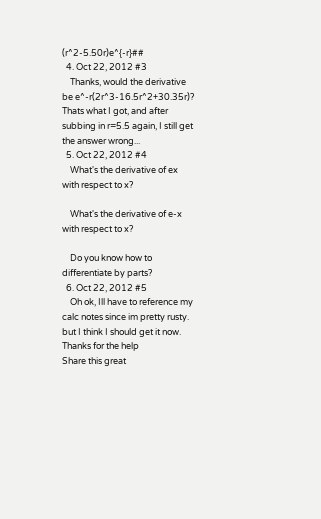(r^2-5.50r)e^{-r}##
  4. Oct 22, 2012 #3
    Thanks, would the derivative be e^-r(2r^3-16.5r^2+30.35r)? Thats what I got, and after subbing in r=5.5 again, I still get the answer wrong...
  5. Oct 22, 2012 #4
    What's the derivative of ex with respect to x?

    What's the derivative of e-x with respect to x?

    Do you know how to differentiate by parts?
  6. Oct 22, 2012 #5
    Oh ok, Ill have to reference my calc notes since im pretty rusty. but I think I should get it now. Thanks for the help
Share this great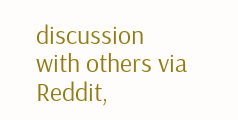discussion with others via Reddit,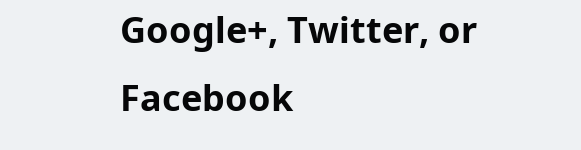Google+, Twitter, or Facebook